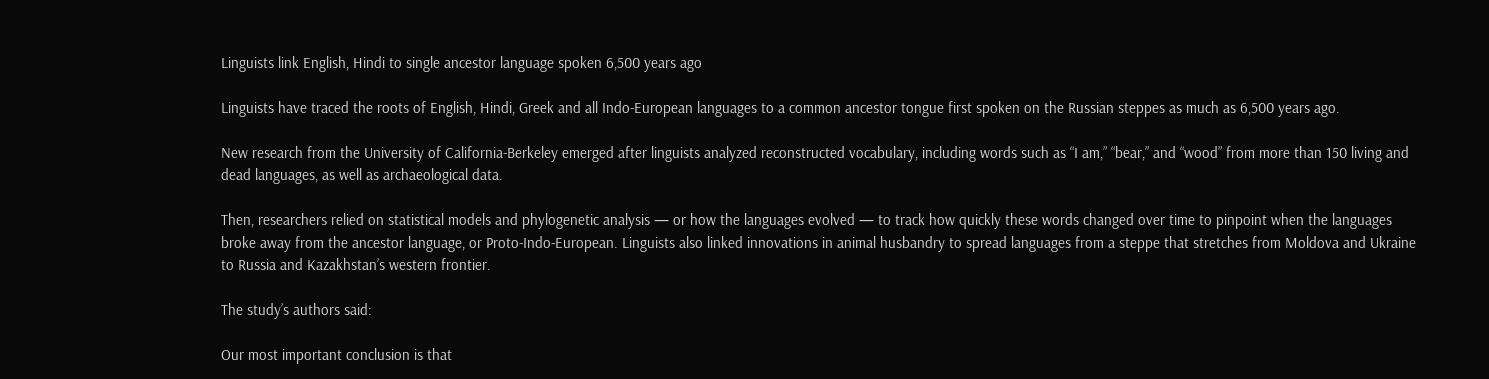Linguists link English, Hindi to single ancestor language spoken 6,500 years ago

Linguists have traced the roots of English, Hindi, Greek and all Indo-European languages to a common ancestor tongue first spoken on the Russian steppes as much as 6,500 years ago.

New research from the University of California-Berkeley emerged after linguists analyzed reconstructed vocabulary, including words such as “I am,” “bear,” and “wood” from more than 150 living and dead languages, as well as archaeological data.

Then, researchers relied on statistical models and phylogenetic analysis — or how the languages evolved — to track how quickly these words changed over time to pinpoint when the languages broke away from the ancestor language, or Proto-Indo-European. Linguists also linked innovations in animal husbandry to spread languages from a steppe that stretches from Moldova and Ukraine to Russia and Kazakhstan’s western frontier.

The study’s authors said:

Our most important conclusion is that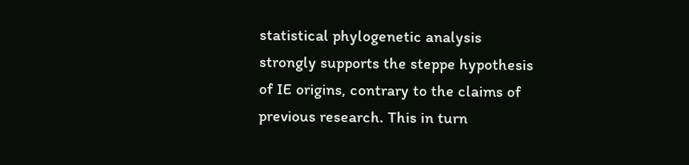statistical phylogenetic analysis strongly supports the steppe hypothesis of IE origins, contrary to the claims of previous research. This in turn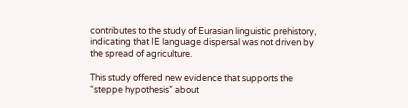contributes to the study of Eurasian linguistic prehistory, indicating that IE language dispersal was not driven by the spread of agriculture.

This study offered new evidence that supports the “steppe hypothesis” about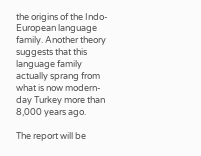the origins of the Indo-European language family. Another theory suggests that this language family actually sprang from what is now modern-day Turkey more than 8,000 years ago.

The report will be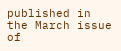published in the March issue of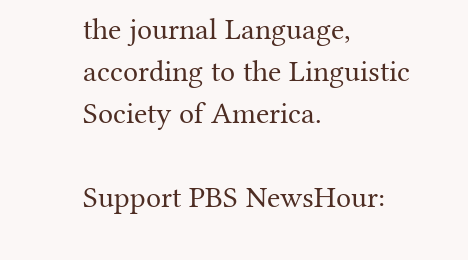the journal Language, according to the Linguistic Society of America.

Support PBS NewsHour: